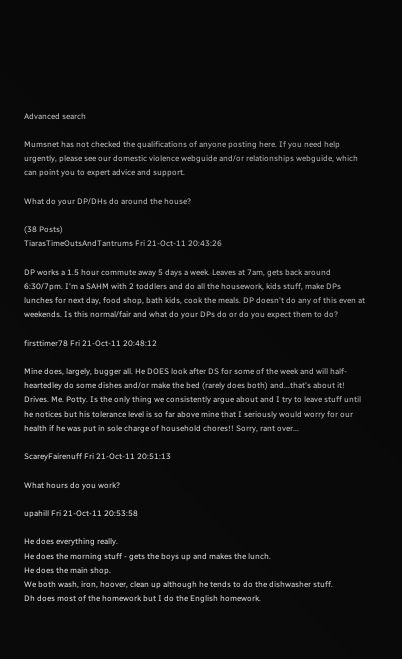Advanced search

Mumsnet has not checked the qualifications of anyone posting here. If you need help urgently, please see our domestic violence webguide and/or relationships webguide, which can point you to expert advice and support.

What do your DP/DHs do around the house?

(38 Posts)
TiarasTimeOutsAndTantrums Fri 21-Oct-11 20:43:26

DP works a 1.5 hour commute away 5 days a week. Leaves at 7am, gets back around 6:30/7pm. I'm a SAHM with 2 toddlers and do all the housework, kids stuff, make DPs lunches for next day, food shop, bath kids, cook the meals. DP doesn't do any of this even at weekends. Is this normal/fair and what do your DPs do or do you expect them to do?

firsttimer78 Fri 21-Oct-11 20:48:12

Mine does, largely, bugger all. He DOES look after DS for some of the week and will half-heartedley do some dishes and/or make the bed (rarely does both) and...that's about it! Drives. Me. Potty. Is the only thing we consistently argue about and I try to leave stuff until he notices but his tolerance level is so far above mine that I seriously would worry for our health if he was put in sole charge of household chores!! Sorry, rant over...

ScareyFairenuff Fri 21-Oct-11 20:51:13

What hours do you work?

upahill Fri 21-Oct-11 20:53:58

He does everything really.
He does the morning stuff - gets the boys up and makes the lunch.
He does the main shop.
We both wash, iron, hoover, clean up although he tends to do the dishwasher stuff.
Dh does most of the homework but I do the English homework.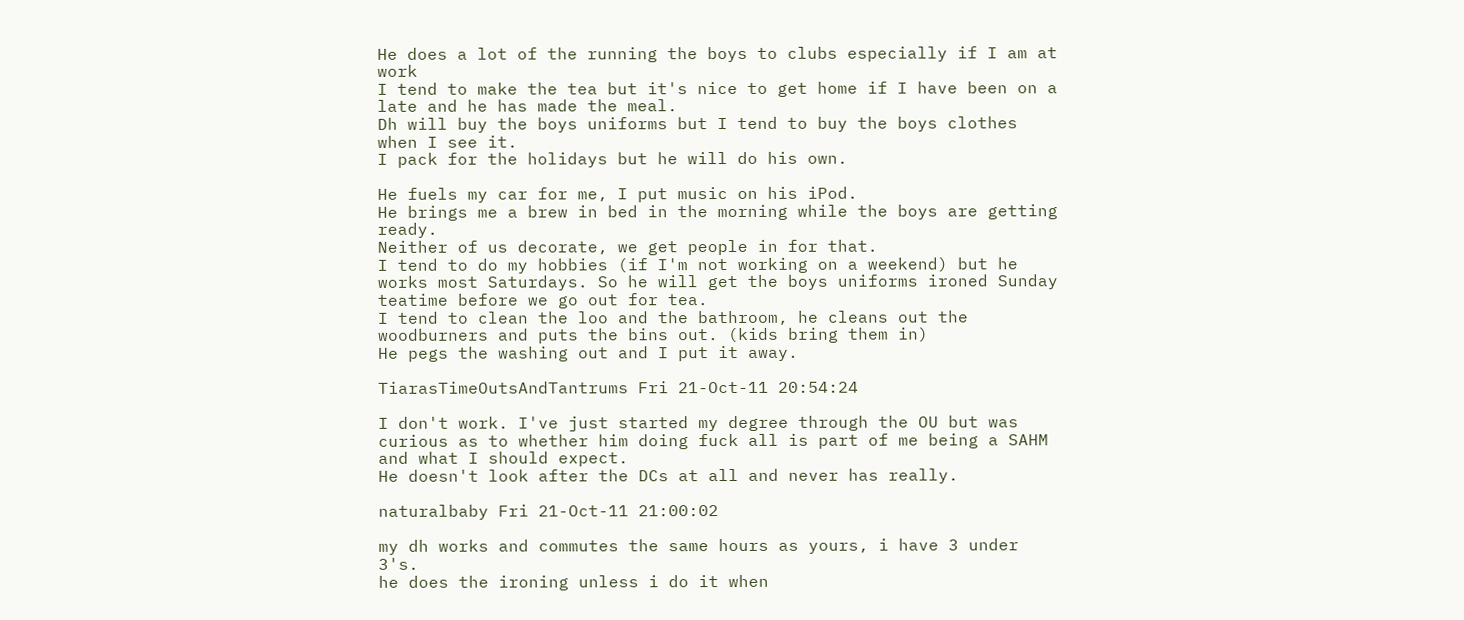He does a lot of the running the boys to clubs especially if I am at work
I tend to make the tea but it's nice to get home if I have been on a late and he has made the meal.
Dh will buy the boys uniforms but I tend to buy the boys clothes when I see it.
I pack for the holidays but he will do his own.

He fuels my car for me, I put music on his iPod.
He brings me a brew in bed in the morning while the boys are getting ready.
Neither of us decorate, we get people in for that.
I tend to do my hobbies (if I'm not working on a weekend) but he works most Saturdays. So he will get the boys uniforms ironed Sunday teatime before we go out for tea.
I tend to clean the loo and the bathroom, he cleans out the woodburners and puts the bins out. (kids bring them in)
He pegs the washing out and I put it away.

TiarasTimeOutsAndTantrums Fri 21-Oct-11 20:54:24

I don't work. I've just started my degree through the OU but was curious as to whether him doing fuck all is part of me being a SAHM and what I should expect.
He doesn't look after the DCs at all and never has really.

naturalbaby Fri 21-Oct-11 21:00:02

my dh works and commutes the same hours as yours, i have 3 under 3's.
he does the ironing unless i do it when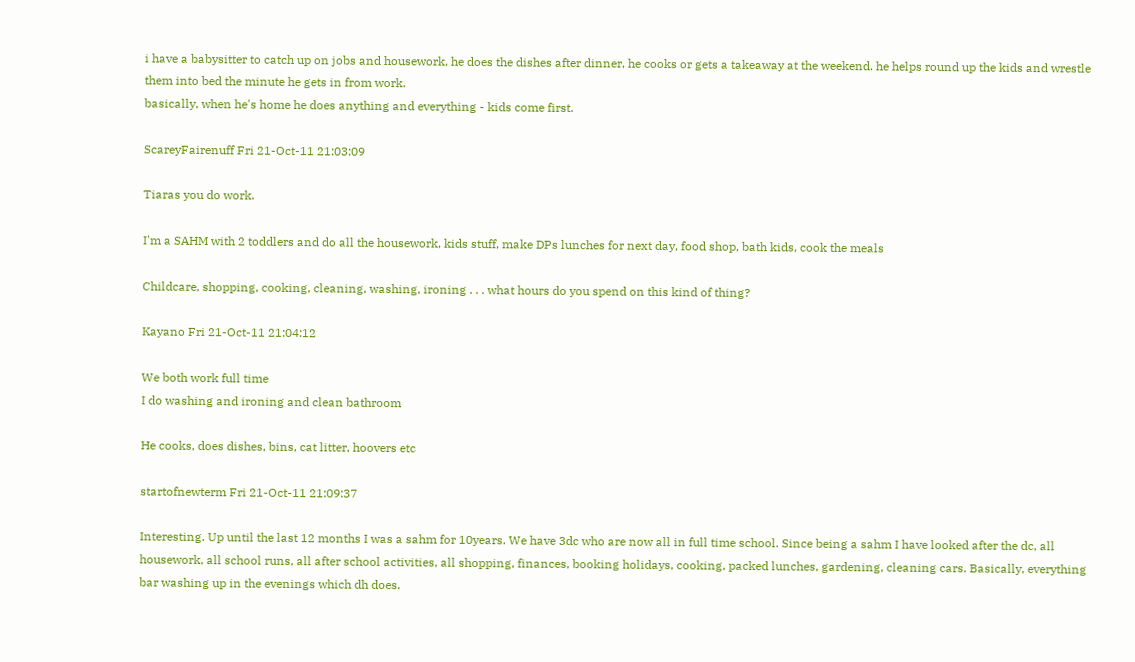i have a babysitter to catch up on jobs and housework, he does the dishes after dinner, he cooks or gets a takeaway at the weekend. he helps round up the kids and wrestle them into bed the minute he gets in from work.
basically, when he's home he does anything and everything - kids come first.

ScareyFairenuff Fri 21-Oct-11 21:03:09

Tiaras you do work.

I'm a SAHM with 2 toddlers and do all the housework, kids stuff, make DPs lunches for next day, food shop, bath kids, cook the meals

Childcare, shopping, cooking, cleaning, washing, ironing . . . what hours do you spend on this kind of thing?

Kayano Fri 21-Oct-11 21:04:12

We both work full time
I do washing and ironing and clean bathroom

He cooks, does dishes, bins, cat litter, hoovers etc

startofnewterm Fri 21-Oct-11 21:09:37

Interesting. Up until the last 12 months I was a sahm for 10years. We have 3dc who are now all in full time school. Since being a sahm I have looked after the dc, all housework, all school runs, all after school activities, all shopping, finances, booking holidays, cooking, packed lunches, gardening, cleaning cars. Basically, everything bar washing up in the evenings which dh does.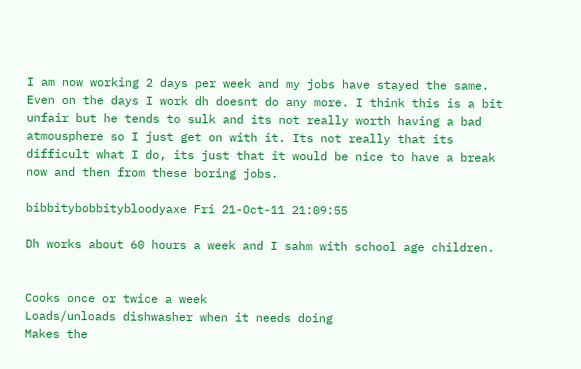I am now working 2 days per week and my jobs have stayed the same. Even on the days I work dh doesnt do any more. I think this is a bit unfair but he tends to sulk and its not really worth having a bad atmousphere so I just get on with it. Its not really that its difficult what I do, its just that it would be nice to have a break now and then from these boring jobs.

bibbitybobbitybloodyaxe Fri 21-Oct-11 21:09:55

Dh works about 60 hours a week and I sahm with school age children.


Cooks once or twice a week
Loads/unloads dishwasher when it needs doing
Makes the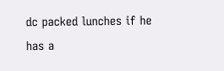dc packed lunches if he has a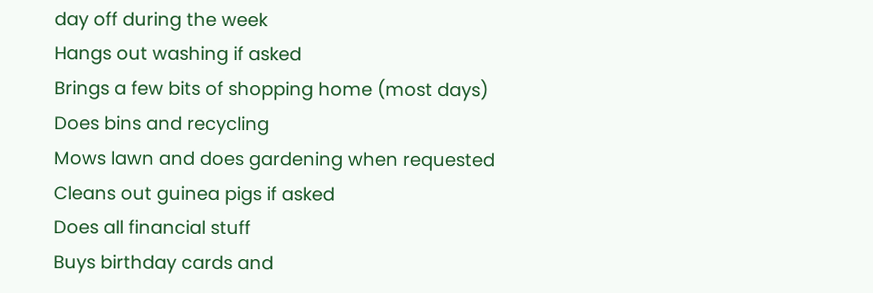day off during the week
Hangs out washing if asked
Brings a few bits of shopping home (most days)
Does bins and recycling
Mows lawn and does gardening when requested
Cleans out guinea pigs if asked
Does all financial stuff
Buys birthday cards and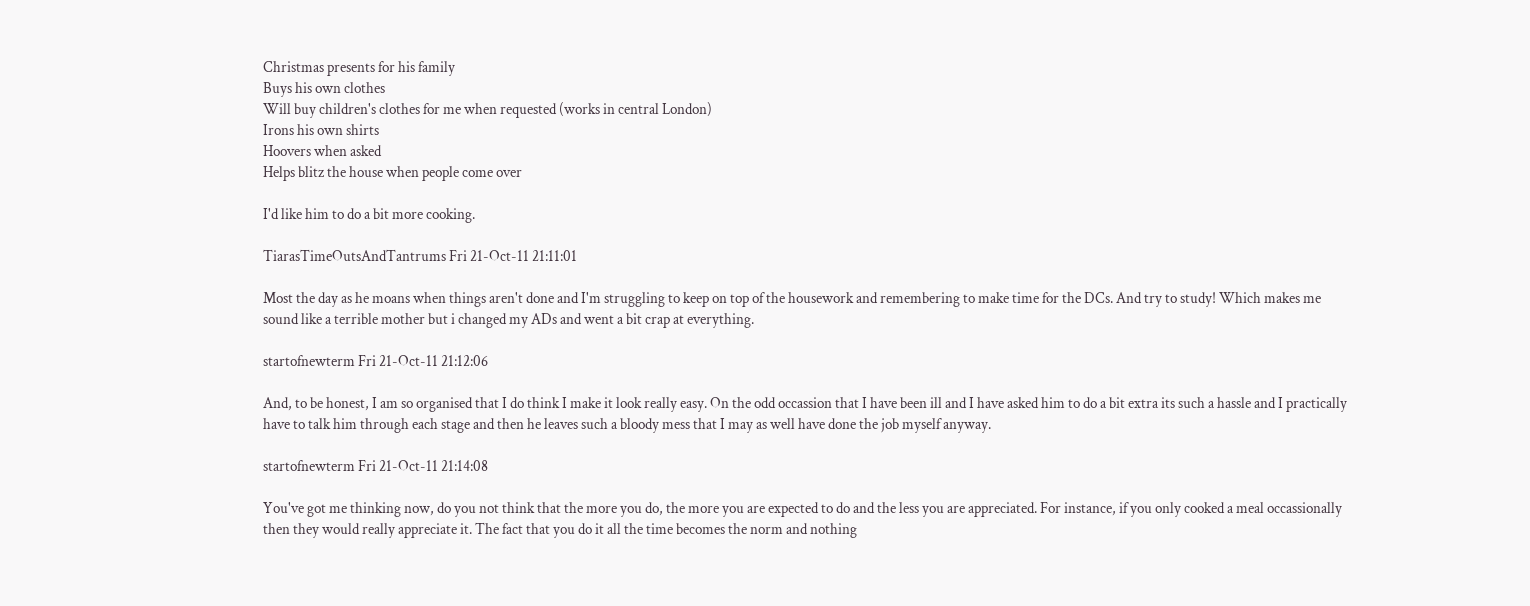Christmas presents for his family
Buys his own clothes
Will buy children's clothes for me when requested (works in central London)
Irons his own shirts
Hoovers when asked
Helps blitz the house when people come over

I'd like him to do a bit more cooking.

TiarasTimeOutsAndTantrums Fri 21-Oct-11 21:11:01

Most the day as he moans when things aren't done and I'm struggling to keep on top of the housework and remembering to make time for the DCs. And try to study! Which makes me sound like a terrible mother but i changed my ADs and went a bit crap at everything.

startofnewterm Fri 21-Oct-11 21:12:06

And, to be honest, I am so organised that I do think I make it look really easy. On the odd occassion that I have been ill and I have asked him to do a bit extra its such a hassle and I practically have to talk him through each stage and then he leaves such a bloody mess that I may as well have done the job myself anyway.

startofnewterm Fri 21-Oct-11 21:14:08

You've got me thinking now, do you not think that the more you do, the more you are expected to do and the less you are appreciated. For instance, if you only cooked a meal occassionally then they would really appreciate it. The fact that you do it all the time becomes the norm and nothing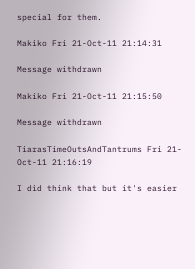special for them.

Makiko Fri 21-Oct-11 21:14:31

Message withdrawn

Makiko Fri 21-Oct-11 21:15:50

Message withdrawn

TiarasTimeOutsAndTantrums Fri 21-Oct-11 21:16:19

I did think that but it's easier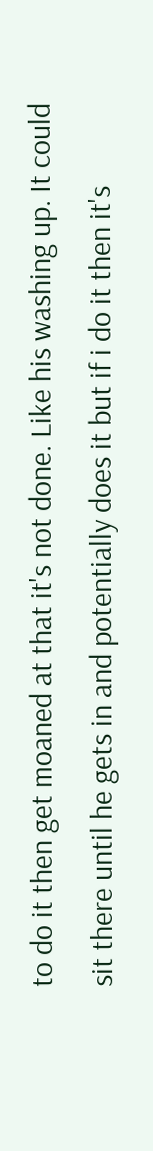to do it then get moaned at that it's not done. Like his washing up. It could sit there until he gets in and potentially does it but if i do it then it's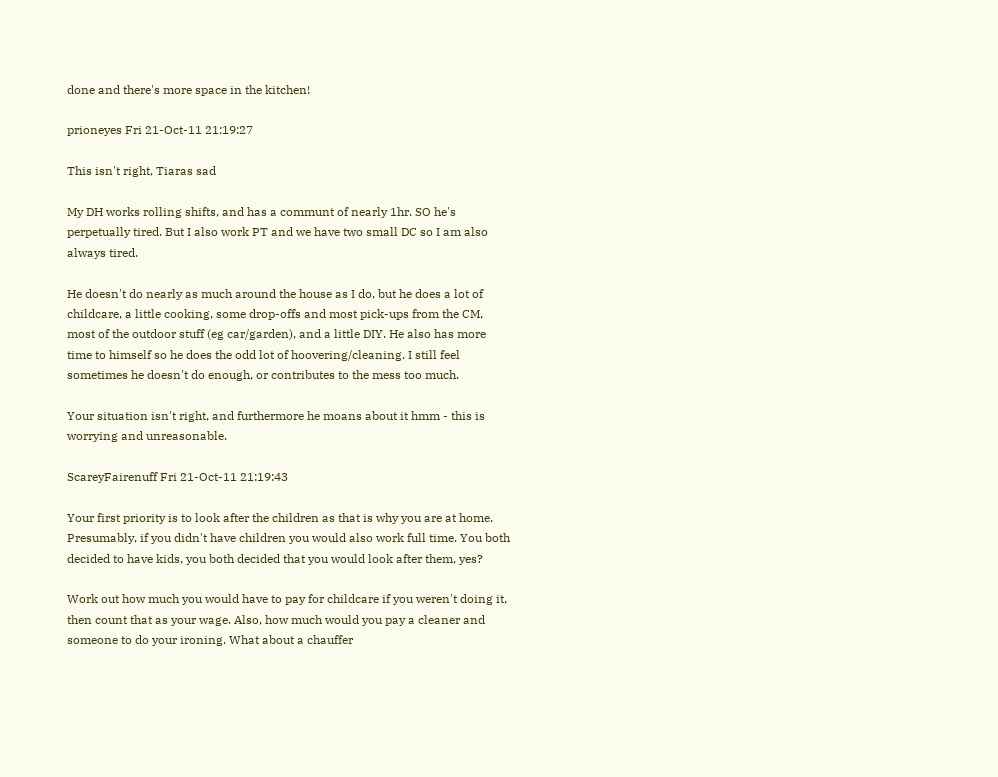done and there's more space in the kitchen!

prioneyes Fri 21-Oct-11 21:19:27

This isn't right, Tiaras sad

My DH works rolling shifts, and has a communt of nearly 1hr. SO he's perpetually tired. But I also work PT and we have two small DC so I am also always tired.

He doesn't do nearly as much around the house as I do, but he does a lot of childcare, a little cooking, some drop-offs and most pick-ups from the CM, most of the outdoor stuff (eg car/garden), and a little DIY. He also has more time to himself so he does the odd lot of hoovering/cleaning. I still feel sometimes he doesn't do enough, or contributes to the mess too much.

Your situation isn't right, and furthermore he moans about it hmm - this is worrying and unreasonable.

ScareyFairenuff Fri 21-Oct-11 21:19:43

Your first priority is to look after the children as that is why you are at home. Presumably, if you didn't have children you would also work full time. You both decided to have kids, you both decided that you would look after them, yes?

Work out how much you would have to pay for childcare if you weren't doing it, then count that as your wage. Also, how much would you pay a cleaner and someone to do your ironing. What about a chauffer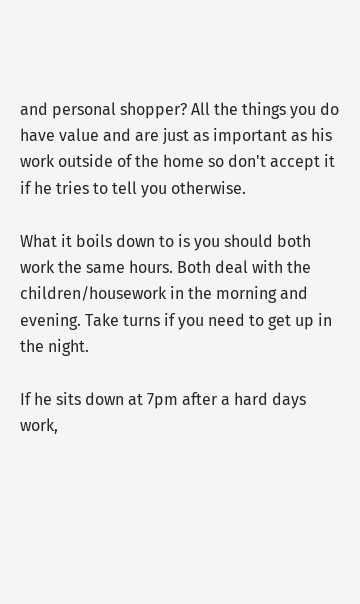and personal shopper? All the things you do have value and are just as important as his work outside of the home so don't accept it if he tries to tell you otherwise.

What it boils down to is you should both work the same hours. Both deal with the children/housework in the morning and evening. Take turns if you need to get up in the night.

If he sits down at 7pm after a hard days work,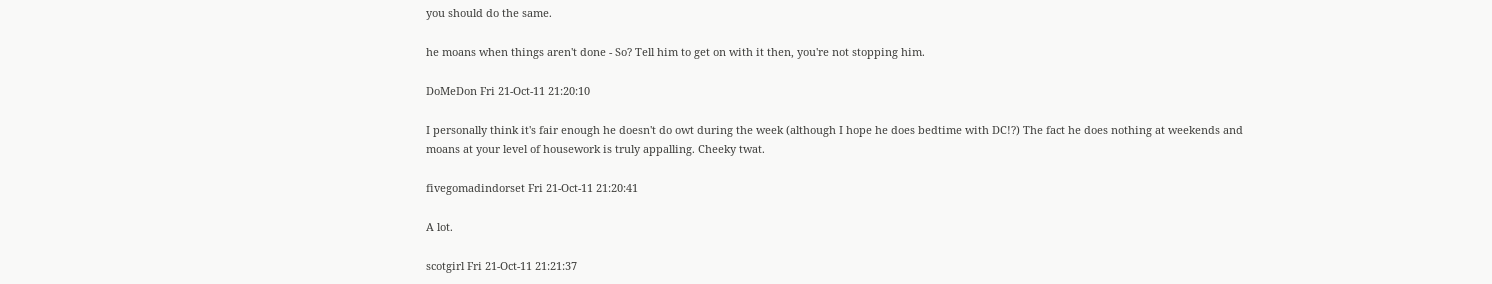you should do the same.

he moans when things aren't done - So? Tell him to get on with it then, you're not stopping him.

DoMeDon Fri 21-Oct-11 21:20:10

I personally think it's fair enough he doesn't do owt during the week (although I hope he does bedtime with DC!?) The fact he does nothing at weekends and moans at your level of housework is truly appalling. Cheeky twat.

fivegomadindorset Fri 21-Oct-11 21:20:41

A lot.

scotgirl Fri 21-Oct-11 21:21:37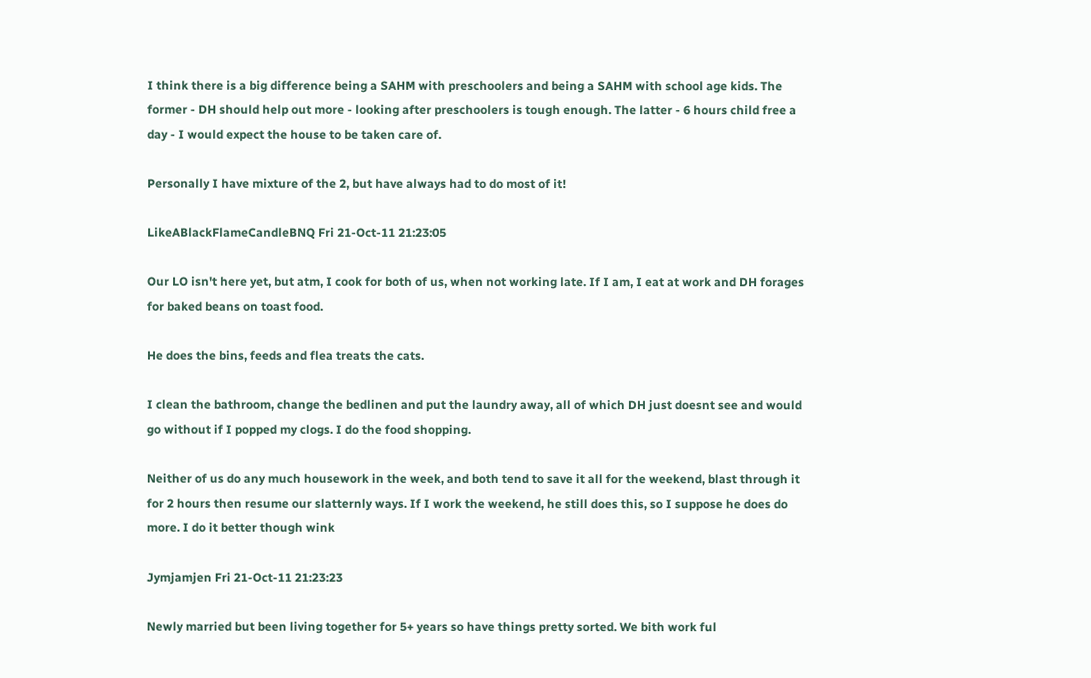I think there is a big difference being a SAHM with preschoolers and being a SAHM with school age kids. The former - DH should help out more - looking after preschoolers is tough enough. The latter - 6 hours child free a day - I would expect the house to be taken care of.

Personally I have mixture of the 2, but have always had to do most of it!

LikeABlackFlameCandleBNQ Fri 21-Oct-11 21:23:05

Our LO isn't here yet, but atm, I cook for both of us, when not working late. If I am, I eat at work and DH forages for baked beans on toast food.

He does the bins, feeds and flea treats the cats.

I clean the bathroom, change the bedlinen and put the laundry away, all of which DH just doesnt see and would go without if I popped my clogs. I do the food shopping.

Neither of us do any much housework in the week, and both tend to save it all for the weekend, blast through it for 2 hours then resume our slatternly ways. If I work the weekend, he still does this, so I suppose he does do more. I do it better though wink

Jymjamjen Fri 21-Oct-11 21:23:23

Newly married but been living together for 5+ years so have things pretty sorted. We bith work ful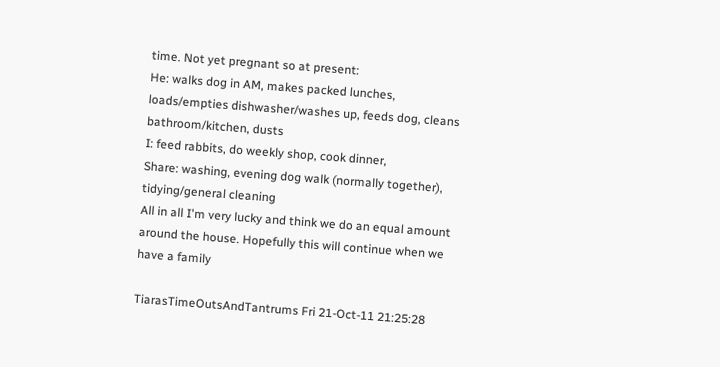time. Not yet pregnant so at present:
He: walks dog in AM, makes packed lunches, loads/empties dishwasher/washes up, feeds dog, cleans bathroom/kitchen, dusts
I: feed rabbits, do weekly shop, cook dinner,
Share: washing, evening dog walk (normally together), tidying/general cleaning
All in all I'm very lucky and think we do an equal amount around the house. Hopefully this will continue when we have a family

TiarasTimeOutsAndTantrums Fri 21-Oct-11 21:25:28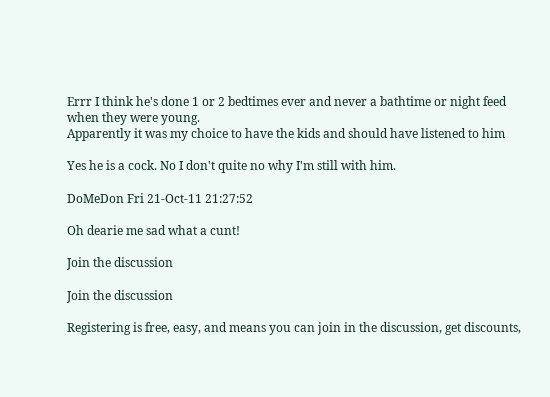Errr I think he's done 1 or 2 bedtimes ever and never a bathtime or night feed when they were young.
Apparently it was my choice to have the kids and should have listened to him

Yes he is a cock. No I don't quite no why I'm still with him.

DoMeDon Fri 21-Oct-11 21:27:52

Oh dearie me sad what a cunt!

Join the discussion

Join the discussion

Registering is free, easy, and means you can join in the discussion, get discounts,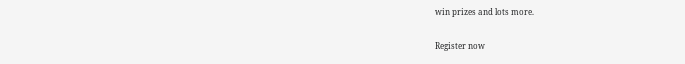win prizes and lots more.

Register now